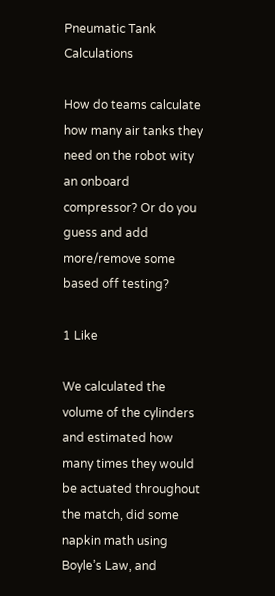Pneumatic Tank Calculations

How do teams calculate how many air tanks they need on the robot wity an onboard compressor? Or do you guess and add more/remove some based off testing?

1 Like

We calculated the volume of the cylinders and estimated how many times they would be actuated throughout the match, did some napkin math using Boyle’s Law, and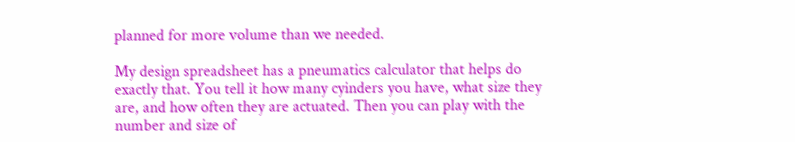planned for more volume than we needed.

My design spreadsheet has a pneumatics calculator that helps do exactly that. You tell it how many cyinders you have, what size they are, and how often they are actuated. Then you can play with the number and size of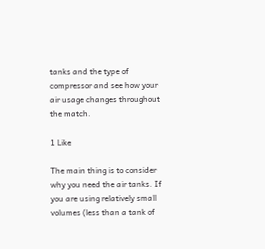tanks and the type of compressor and see how your air usage changes throughout the match.

1 Like

The main thing is to consider why you need the air tanks. If you are using relatively small volumes (less than a tank of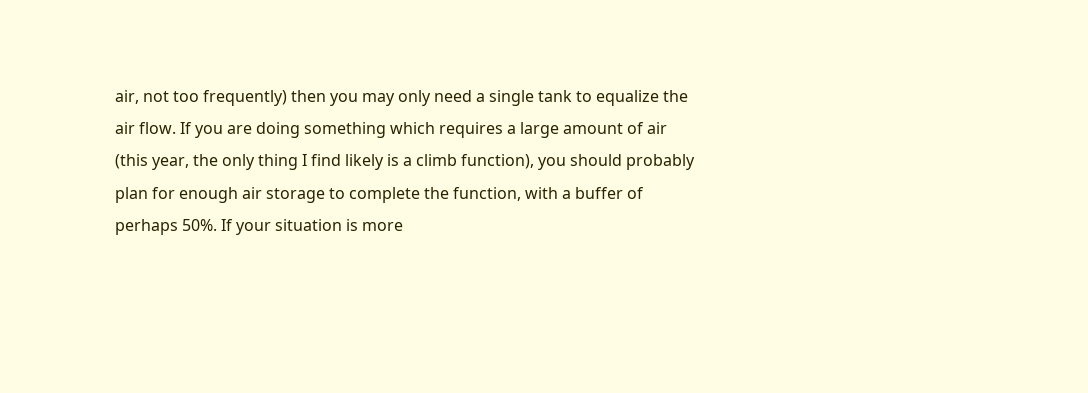air, not too frequently) then you may only need a single tank to equalize the air flow. If you are doing something which requires a large amount of air (this year, the only thing I find likely is a climb function), you should probably plan for enough air storage to complete the function, with a buffer of perhaps 50%. If your situation is more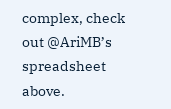complex, check out @AriMB’s spreadsheet above.